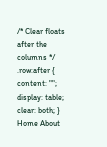/* Clear floats after the columns */ .row:after { content: ""; display: table; clear: both; }
Home About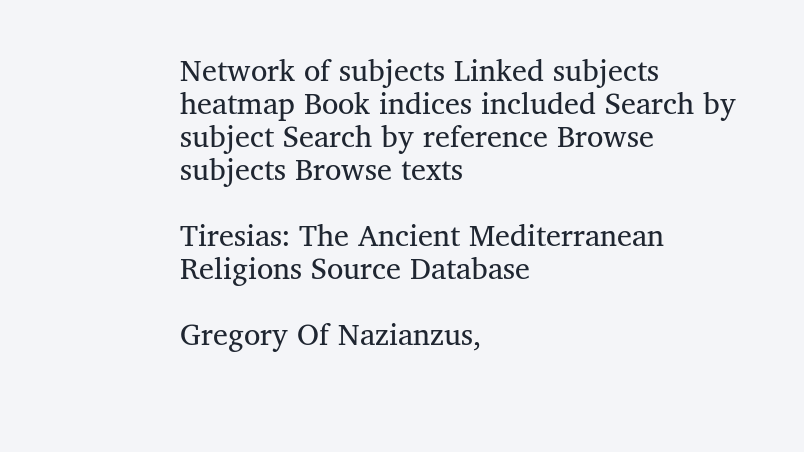Network of subjects Linked subjects heatmap Book indices included Search by subject Search by reference Browse subjects Browse texts

Tiresias: The Ancient Mediterranean Religions Source Database

Gregory Of Nazianzus,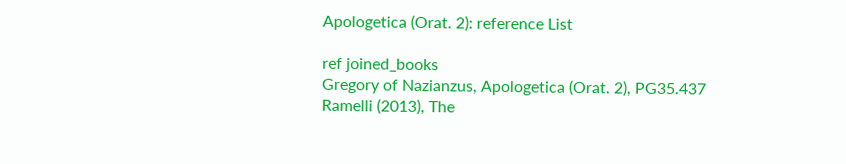Apologetica (Orat. 2): reference List

ref joined_books
Gregory of Nazianzus, Apologetica (Orat. 2), PG35.437 Ramelli (2013), The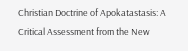Christian Doctrine of Apokatastasis: A Critical Assessment from the New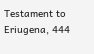Testament to Eriugena, 444